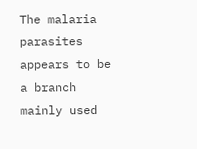The malaria parasites appears to be a branch mainly used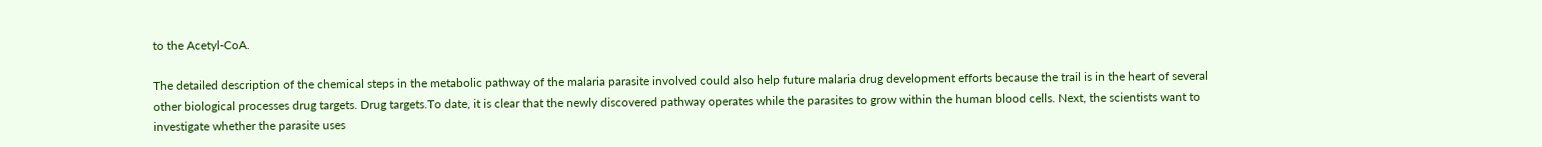to the Acetyl-CoA.

The detailed description of the chemical steps in the metabolic pathway of the malaria parasite involved could also help future malaria drug development efforts because the trail is in the heart of several other biological processes drug targets. Drug targets.To date, it is clear that the newly discovered pathway operates while the parasites to grow within the human blood cells. Next, the scientists want to investigate whether the parasite uses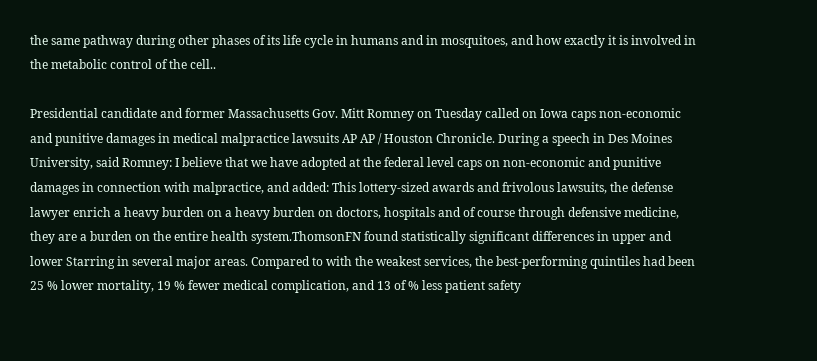the same pathway during other phases of its life cycle in humans and in mosquitoes, and how exactly it is involved in the metabolic control of the cell..

Presidential candidate and former Massachusetts Gov. Mitt Romney on Tuesday called on Iowa caps non-economic and punitive damages in medical malpractice lawsuits AP AP / Houston Chronicle. During a speech in Des Moines University, said Romney: I believe that we have adopted at the federal level caps on non-economic and punitive damages in connection with malpractice, and added: This lottery-sized awards and frivolous lawsuits, the defense lawyer enrich a heavy burden on a heavy burden on doctors, hospitals and of course through defensive medicine, they are a burden on the entire health system.ThomsonFN found statistically significant differences in upper and lower Starring in several major areas. Compared to with the weakest services, the best-performing quintiles had been 25 % lower mortality, 19 % fewer medical complication, and 13 of % less patient safety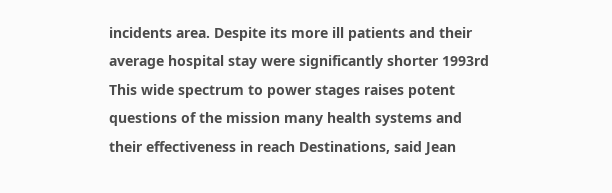incidents area. Despite its more ill patients and their average hospital stay were significantly shorter 1993rd This wide spectrum to power stages raises potent questions of the mission many health systems and their effectiveness in reach Destinations, said Jean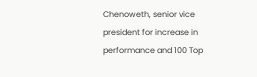Chenoweth, senior vice president for increase in performance and 100 Top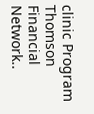clinic Program Thomson Financial Network..